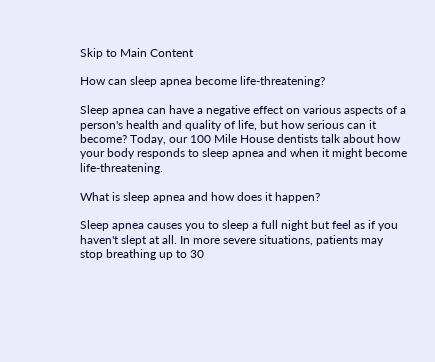Skip to Main Content

How can sleep apnea become life-threatening?

Sleep apnea can have a negative effect on various aspects of a person's health and quality of life, but how serious can it become? Today, our 100 Mile House dentists talk about how your body responds to sleep apnea and when it might become life-threatening.

What is sleep apnea and how does it happen?

Sleep apnea causes you to sleep a full night but feel as if you haven't slept at all. In more severe situations, patients may stop breathing up to 30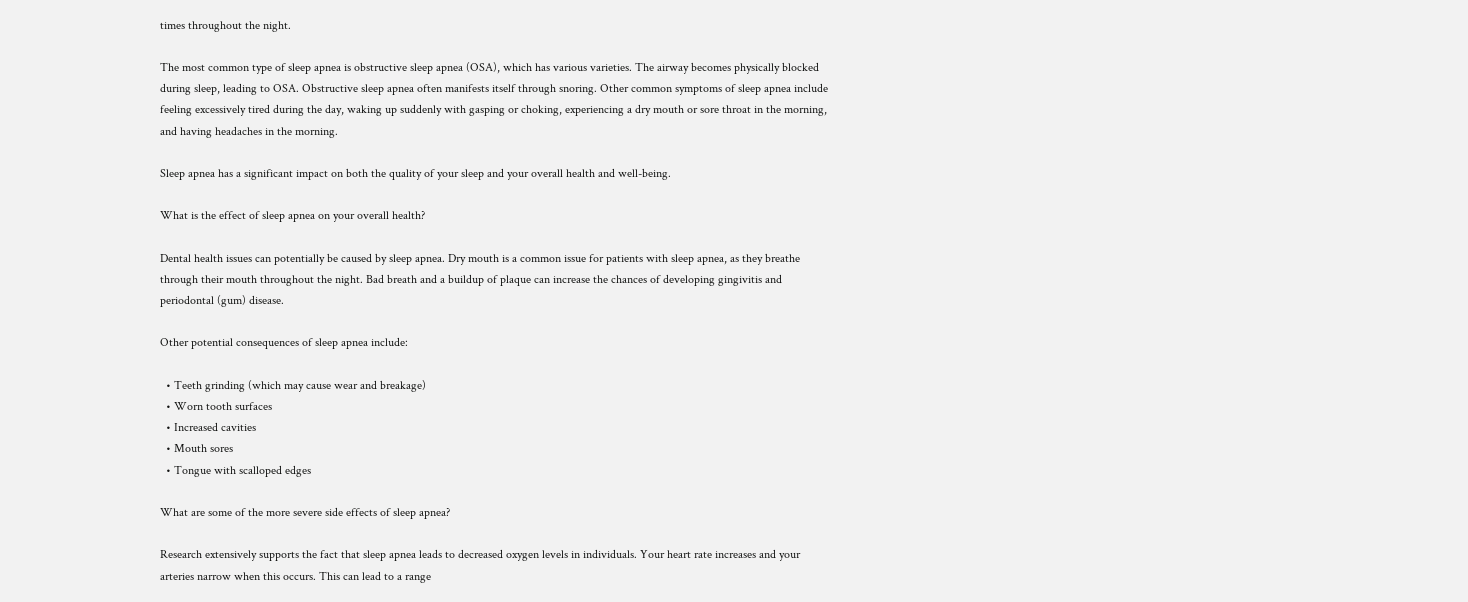times throughout the night.

The most common type of sleep apnea is obstructive sleep apnea (OSA), which has various varieties. The airway becomes physically blocked during sleep, leading to OSA. Obstructive sleep apnea often manifests itself through snoring. Other common symptoms of sleep apnea include feeling excessively tired during the day, waking up suddenly with gasping or choking, experiencing a dry mouth or sore throat in the morning, and having headaches in the morning.

Sleep apnea has a significant impact on both the quality of your sleep and your overall health and well-being.

What is the effect of sleep apnea on your overall health?

Dental health issues can potentially be caused by sleep apnea. Dry mouth is a common issue for patients with sleep apnea, as they breathe through their mouth throughout the night. Bad breath and a buildup of plaque can increase the chances of developing gingivitis and periodontal (gum) disease.

Other potential consequences of sleep apnea include:

  • Teeth grinding (which may cause wear and breakage)
  • Worn tooth surfaces
  • Increased cavities
  • Mouth sores
  • Tongue with scalloped edges

What are some of the more severe side effects of sleep apnea?

Research extensively supports the fact that sleep apnea leads to decreased oxygen levels in individuals. Your heart rate increases and your arteries narrow when this occurs. This can lead to a range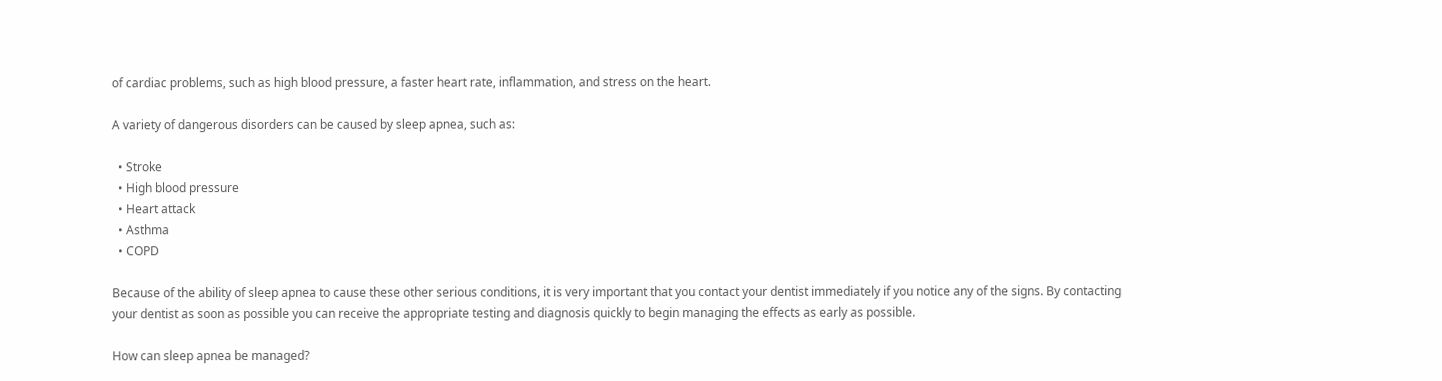of cardiac problems, such as high blood pressure, a faster heart rate, inflammation, and stress on the heart.

A variety of dangerous disorders can be caused by sleep apnea, such as:

  • Stroke
  • High blood pressure
  • Heart attack
  • Asthma
  • COPD

Because of the ability of sleep apnea to cause these other serious conditions, it is very important that you contact your dentist immediately if you notice any of the signs. By contacting your dentist as soon as possible you can receive the appropriate testing and diagnosis quickly to begin managing the effects as early as possible.

How can sleep apnea be managed?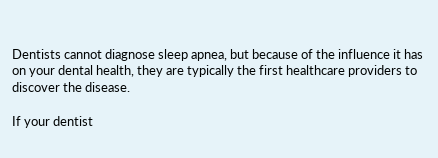Dentists cannot diagnose sleep apnea, but because of the influence it has on your dental health, they are typically the first healthcare providers to discover the disease.

If your dentist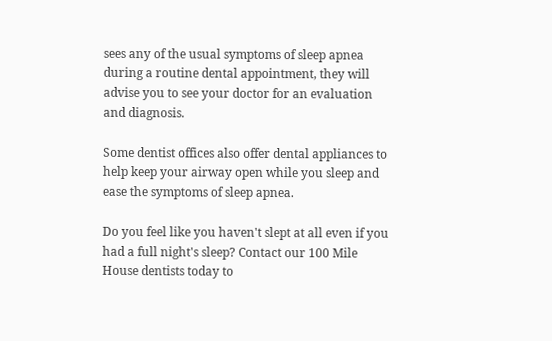sees any of the usual symptoms of sleep apnea during a routine dental appointment, they will advise you to see your doctor for an evaluation and diagnosis.

Some dentist offices also offer dental appliances to help keep your airway open while you sleep and ease the symptoms of sleep apnea.

Do you feel like you haven't slept at all even if you had a full night's sleep? Contact our 100 Mile House dentists today to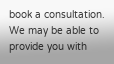book a consultation. We may be able to provide you with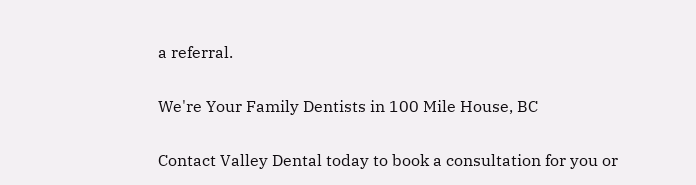a referral.

We're Your Family Dentists in 100 Mile House, BC

Contact Valley Dental today to book a consultation for you or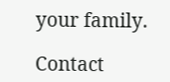your family.

Contact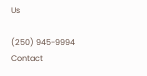Us

(250) 945-9994 Contact